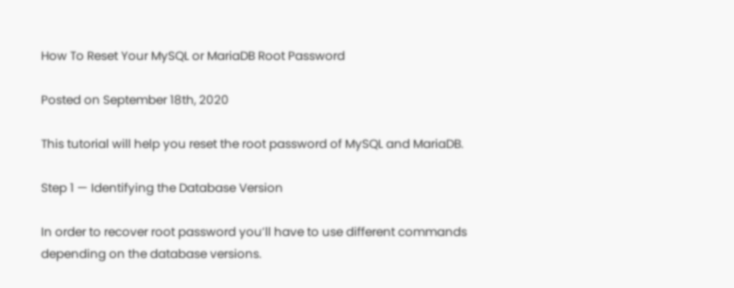How To Reset Your MySQL or MariaDB Root Password

Posted on September 18th, 2020

This tutorial will help you reset the root password of MySQL and MariaDB.

Step 1 — Identifying the Database Version

In order to recover root password you’ll have to use different commands depending on the database versions.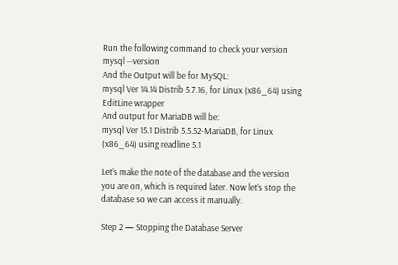Run the following command to check your version
mysql --version
And the Output will be for MySQL:
mysql Ver 14.14 Distrib 5.7.16, for Linux (x86_64) using EditLine wrapper
And output for MariaDB will be:
mysql Ver 15.1 Distrib 5.5.52-MariaDB, for Linux (x86_64) using readline 5.1

Let’s make the note of the database and the version you are on, which is required later. Now let’s stop the database so we can access it manually.

Step 2 — Stopping the Database Server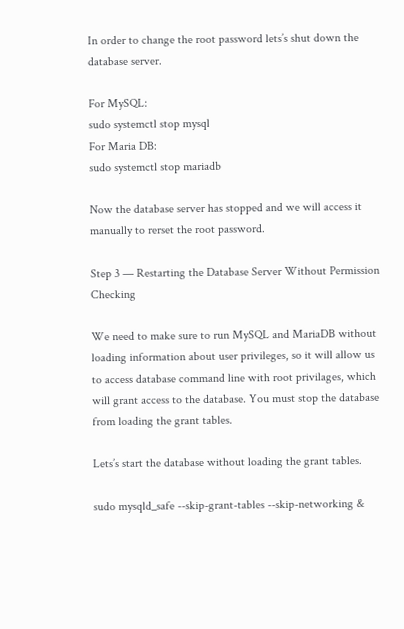In order to change the root password lets’s shut down the database server.

For MySQL:
sudo systemctl stop mysql
For Maria DB:
sudo systemctl stop mariadb

Now the database server has stopped and we will access it manually to rerset the root password.

Step 3 — Restarting the Database Server Without Permission Checking

We need to make sure to run MySQL and MariaDB without loading information about user privileges, so it will allow us to access database command line with root privilages, which will grant access to the database. You must stop the database from loading the grant tables.

Lets’s start the database without loading the grant tables.

sudo mysqld_safe --skip-grant-tables --skip-networking &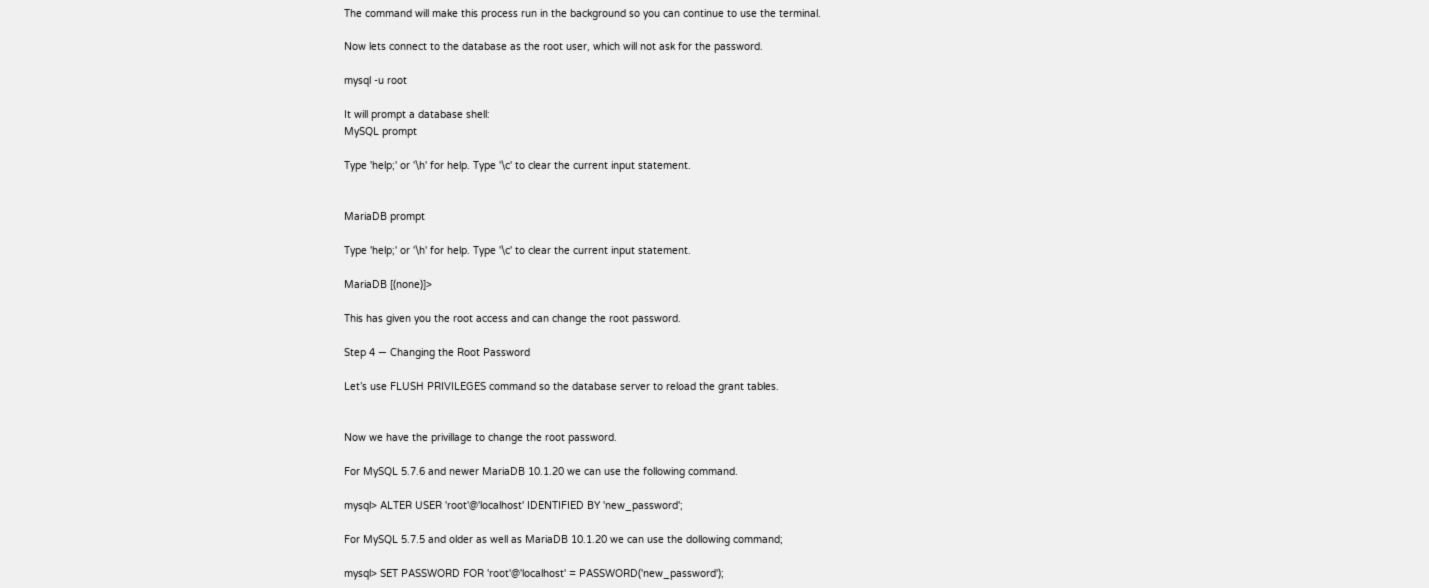The command will make this process run in the background so you can continue to use the terminal.

Now lets connect to the database as the root user, which will not ask for the password.

mysql -u root

It will prompt a database shell:
MySQL prompt

Type 'help;' or '\h' for help. Type '\c' to clear the current input statement.


MariaDB prompt

Type 'help;' or '\h' for help. Type '\c' to clear the current input statement.

MariaDB [(none)]>

This has given you the root access and can change the root password.

Step 4 — Changing the Root Password

Let’s use FLUSH PRIVILEGES command so the database server to reload the grant tables.


Now we have the privillage to change the root password.

For MySQL 5.7.6 and newer MariaDB 10.1.20 we can use the following command.

mysql> ALTER USER 'root'@'localhost' IDENTIFIED BY 'new_password';

For MySQL 5.7.5 and older as well as MariaDB 10.1.20 we can use the dollowing command;

mysql> SET PASSWORD FOR 'root'@'localhost' = PASSWORD('new_password');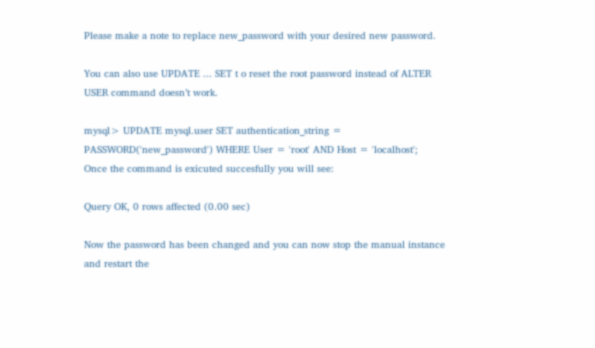Please make a note to replace new_password with your desired new password.

You can also use UPDATE ... SET t o reset the root password instead of ALTER USER command doesn’t work.

mysql> UPDATE mysql.user SET authentication_string = PASSWORD('new_password') WHERE User = 'root' AND Host = 'localhost';
Once the command is exicuted succesfully you will see:

Query OK, 0 rows affected (0.00 sec)

Now the password has been changed and you can now stop the manual instance and restart the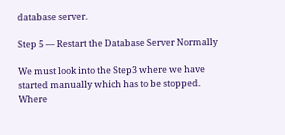database server.

Step 5 — Restart the Database Server Normally

We must look into the Step3 where we have started manually which has to be stopped. Where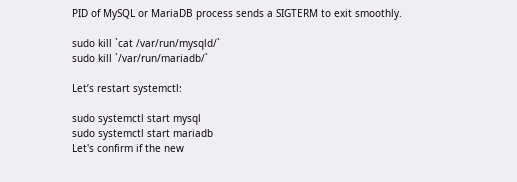PID of MySQL or MariaDB process sends a SIGTERM to exit smoothly.

sudo kill `cat /var/run/mysqld/`
sudo kill `/var/run/mariadb/`

Let’s restart systemctl:

sudo systemctl start mysql
sudo systemctl start mariadb
Let's confirm if the new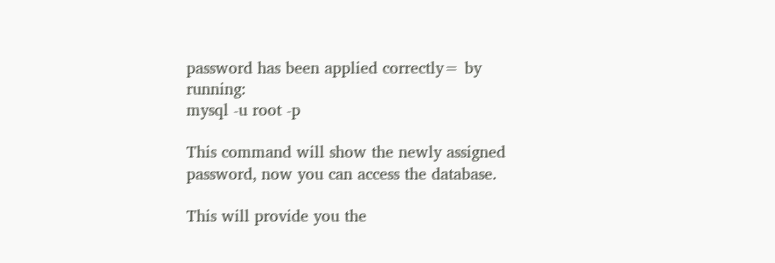password has been applied correctly= by running:
mysql -u root -p

This command will show the newly assigned password, now you can access the database.

This will provide you the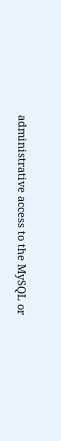administrative access to the MySQL or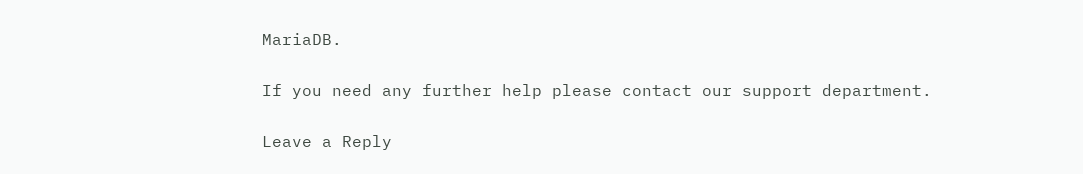MariaDB.

If you need any further help please contact our support department.

Leave a Reply